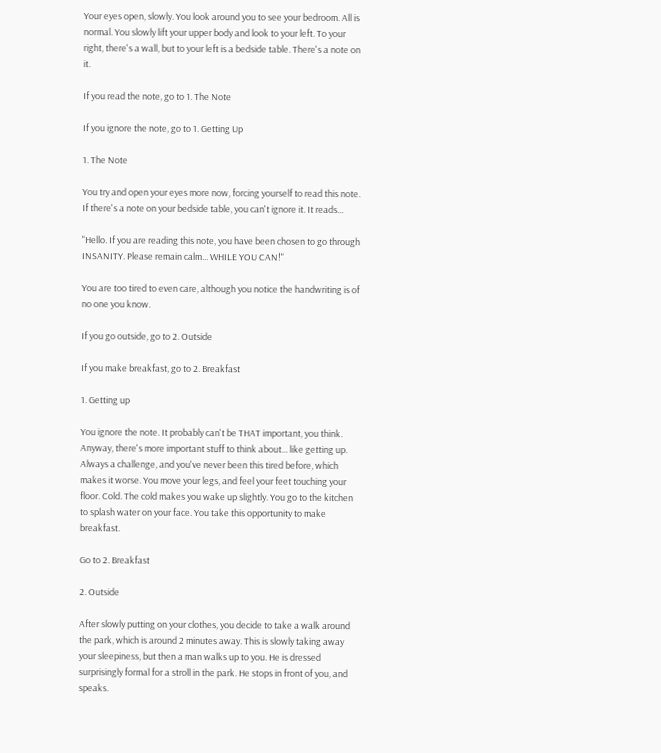Your eyes open, slowly. You look around you to see your bedroom. All is normal. You slowly lift your upper body and look to your left. To your right, there's a wall, but to your left is a bedside table. There's a note on it.

If you read the note, go to 1. The Note

If you ignore the note, go to 1. Getting Up

1. The Note

You try and open your eyes more now, forcing yourself to read this note. If there's a note on your bedside table, you can't ignore it. It reads...

"Hello. If you are reading this note, you have been chosen to go through INSANITY. Please remain calm... WHILE YOU CAN!"

You are too tired to even care, although you notice the handwriting is of no one you know.

If you go outside, go to 2. Outside

If you make breakfast, go to 2. Breakfast

1. Getting up

You ignore the note. It probably can't be THAT important, you think. Anyway, there's more important stuff to think about... like getting up. Always a challenge, and you've never been this tired before, which makes it worse. You move your legs, and feel your feet touching your floor. Cold. The cold makes you wake up slightly. You go to the kitchen to splash water on your face. You take this opportunity to make breakfast.

Go to 2. Breakfast

2. Outside

After slowly putting on your clothes, you decide to take a walk around the park, which is around 2 minutes away. This is slowly taking away your sleepiness, but then a man walks up to you. He is dressed surprisingly formal for a stroll in the park. He stops in front of you, and speaks.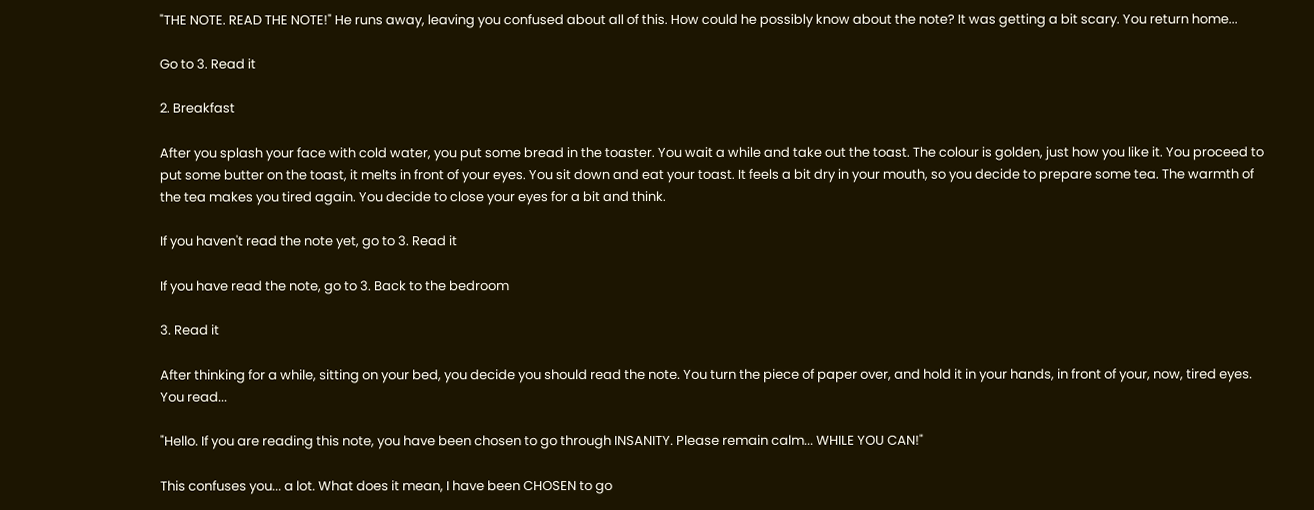"THE NOTE. READ THE NOTE!" He runs away, leaving you confused about all of this. How could he possibly know about the note? It was getting a bit scary. You return home...

Go to 3. Read it

2. Breakfast

After you splash your face with cold water, you put some bread in the toaster. You wait a while and take out the toast. The colour is golden, just how you like it. You proceed to put some butter on the toast, it melts in front of your eyes. You sit down and eat your toast. It feels a bit dry in your mouth, so you decide to prepare some tea. The warmth of the tea makes you tired again. You decide to close your eyes for a bit and think.

If you haven't read the note yet, go to 3. Read it

If you have read the note, go to 3. Back to the bedroom

3. Read it

After thinking for a while, sitting on your bed, you decide you should read the note. You turn the piece of paper over, and hold it in your hands, in front of your, now, tired eyes. You read...

"Hello. If you are reading this note, you have been chosen to go through INSANITY. Please remain calm... WHILE YOU CAN!"

This confuses you... a lot. What does it mean, I have been CHOSEN to go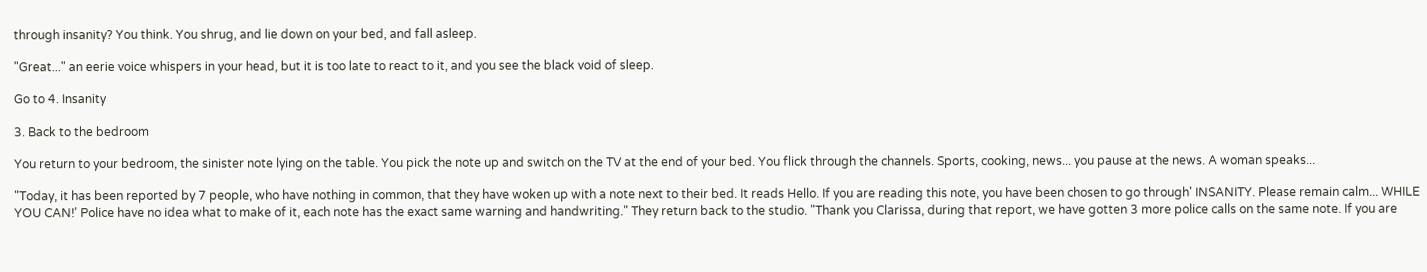through insanity? You think. You shrug, and lie down on your bed, and fall asleep.

"Great..." an eerie voice whispers in your head, but it is too late to react to it, and you see the black void of sleep.

Go to 4. Insanity

3. Back to the bedroom

You return to your bedroom, the sinister note lying on the table. You pick the note up and switch on the TV at the end of your bed. You flick through the channels. Sports, cooking, news... you pause at the news. A woman speaks...

"Today, it has been reported by 7 people, who have nothing in common, that they have woken up with a note next to their bed. It reads Hello. If you are reading this note, you have been chosen to go through' INSANITY. Please remain calm... WHILE YOU CAN!' Police have no idea what to make of it, each note has the exact same warning and handwriting." They return back to the studio. "Thank you Clarissa, during that report, we have gotten 3 more police calls on the same note. If you are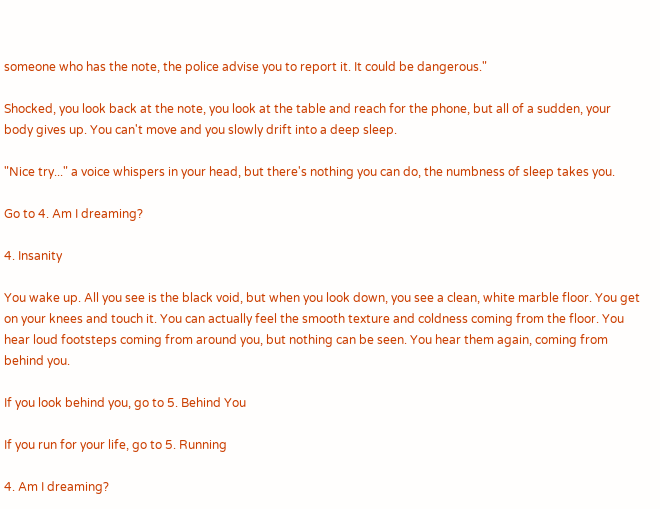someone who has the note, the police advise you to report it. It could be dangerous."

Shocked, you look back at the note, you look at the table and reach for the phone, but all of a sudden, your body gives up. You can't move and you slowly drift into a deep sleep.

"Nice try..." a voice whispers in your head, but there's nothing you can do, the numbness of sleep takes you.

Go to 4. Am I dreaming?

4. Insanity

You wake up. All you see is the black void, but when you look down, you see a clean, white marble floor. You get on your knees and touch it. You can actually feel the smooth texture and coldness coming from the floor. You hear loud footsteps coming from around you, but nothing can be seen. You hear them again, coming from behind you.

If you look behind you, go to 5. Behind You

If you run for your life, go to 5. Running

4. Am I dreaming?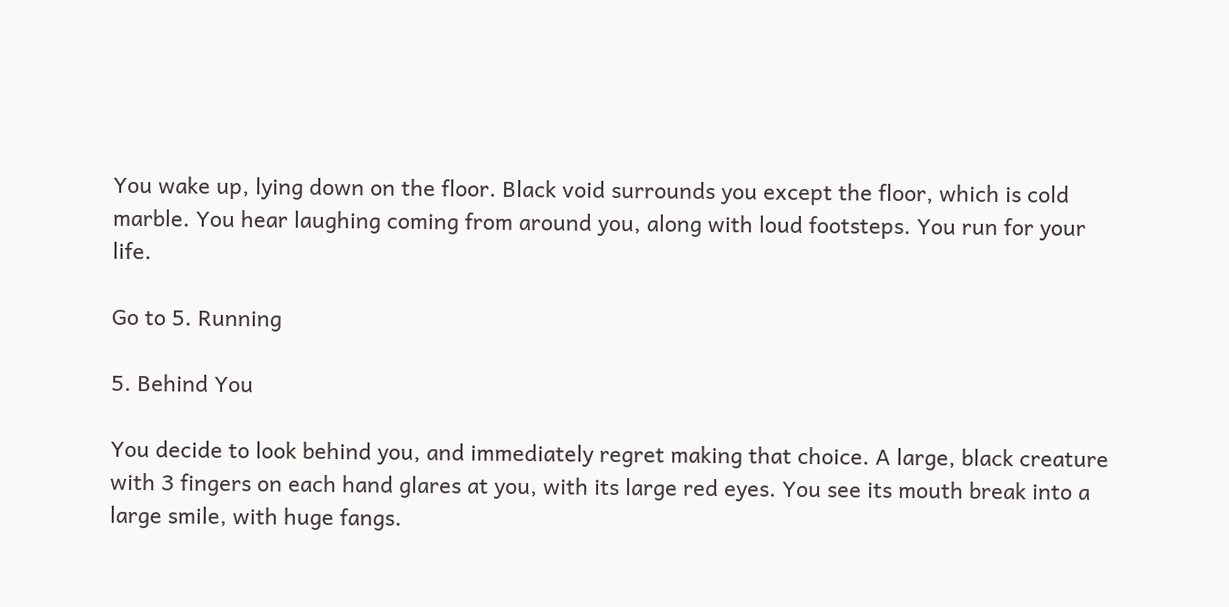You wake up, lying down on the floor. Black void surrounds you except the floor, which is cold marble. You hear laughing coming from around you, along with loud footsteps. You run for your life.

Go to 5. Running

5. Behind You

You decide to look behind you, and immediately regret making that choice. A large, black creature with 3 fingers on each hand glares at you, with its large red eyes. You see its mouth break into a large smile, with huge fangs.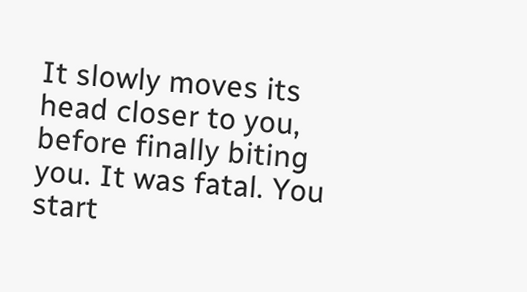It slowly moves its head closer to you, before finally biting you. It was fatal. You start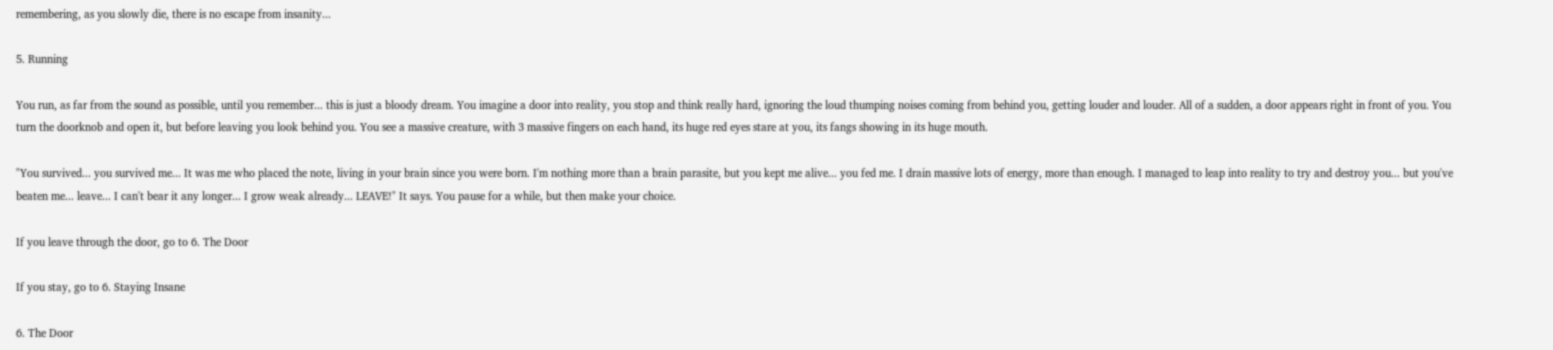remembering, as you slowly die, there is no escape from insanity...

5. Running

You run, as far from the sound as possible, until you remember... this is just a bloody dream. You imagine a door into reality, you stop and think really hard, ignoring the loud thumping noises coming from behind you, getting louder and louder. All of a sudden, a door appears right in front of you. You turn the doorknob and open it, but before leaving you look behind you. You see a massive creature, with 3 massive fingers on each hand, its huge red eyes stare at you, its fangs showing in its huge mouth.

"You survived... you survived me... It was me who placed the note, living in your brain since you were born. I'm nothing more than a brain parasite, but you kept me alive... you fed me. I drain massive lots of energy, more than enough. I managed to leap into reality to try and destroy you... but you've beaten me... leave... I can't bear it any longer... I grow weak already... LEAVE!" It says. You pause for a while, but then make your choice.

If you leave through the door, go to 6. The Door

If you stay, go to 6. Staying Insane

6. The Door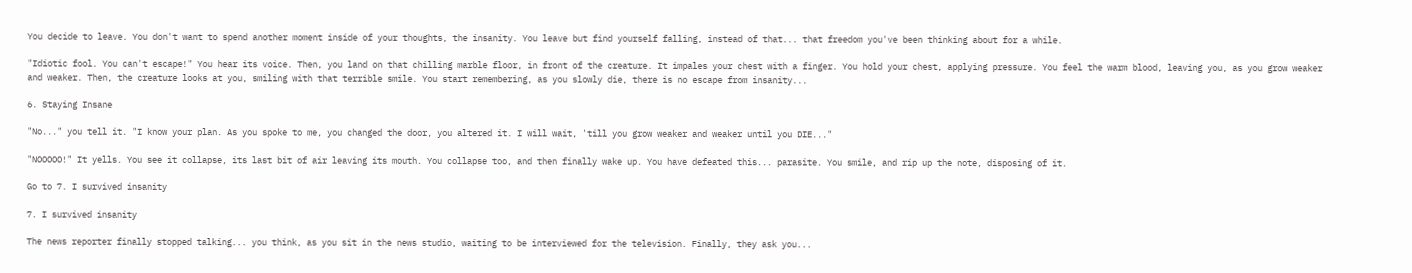You decide to leave. You don't want to spend another moment inside of your thoughts, the insanity. You leave but find yourself falling, instead of that... that freedom you've been thinking about for a while.

"Idiotic fool. You can't escape!" You hear its voice. Then, you land on that chilling marble floor, in front of the creature. It impales your chest with a finger. You hold your chest, applying pressure. You feel the warm blood, leaving you, as you grow weaker and weaker. Then, the creature looks at you, smiling with that terrible smile. You start remembering, as you slowly die, there is no escape from insanity...

6. Staying Insane

"No..." you tell it. "I know your plan. As you spoke to me, you changed the door, you altered it. I will wait, 'till you grow weaker and weaker until you DIE..."

"NOOOOO!" It yells. You see it collapse, its last bit of air leaving its mouth. You collapse too, and then finally wake up. You have defeated this... parasite. You smile, and rip up the note, disposing of it.

Go to 7. I survived insanity

7. I survived insanity

The news reporter finally stopped talking... you think, as you sit in the news studio, waiting to be interviewed for the television. Finally, they ask you...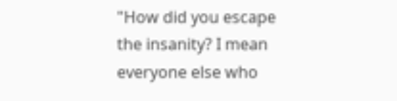"How did you escape the insanity? I mean everyone else who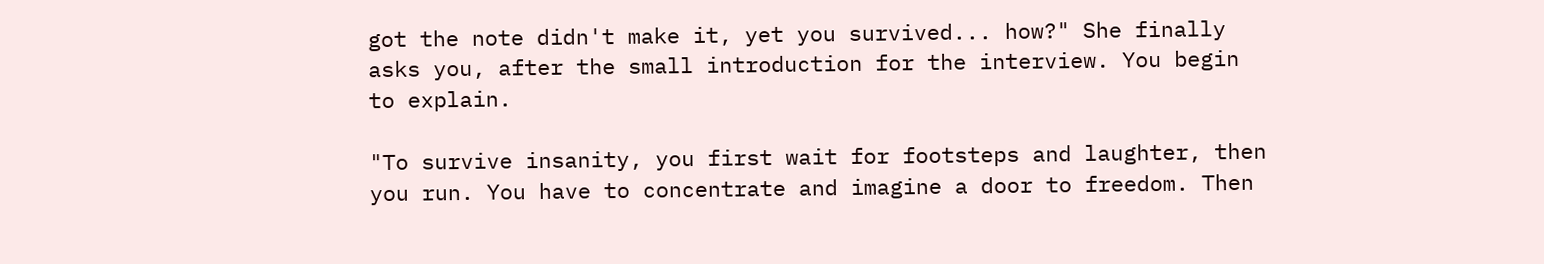got the note didn't make it, yet you survived... how?" She finally asks you, after the small introduction for the interview. You begin to explain.

"To survive insanity, you first wait for footsteps and laughter, then you run. You have to concentrate and imagine a door to freedom. Then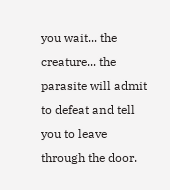you wait... the creature... the parasite will admit to defeat and tell you to leave through the door.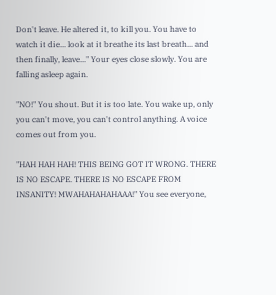Don't leave. He altered it, to kill you. You have to watch it die... look at it breathe its last breath... and then finally, leave..." Your eyes close slowly. You are falling asleep again.

"NO!" You shout. But it is too late. You wake up, only you can't move, you can't control anything. A voice comes out from you.

"HAH HAH HAH! THIS BEING GOT IT WRONG. THERE IS NO ESCAPE. THERE IS NO ESCAPE FROM INSANITY! MWAHAHAHAHAAA!" You see everyone,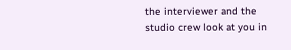the interviewer and the studio crew look at you in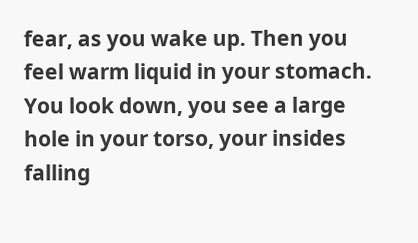fear, as you wake up. Then you feel warm liquid in your stomach. You look down, you see a large hole in your torso, your insides falling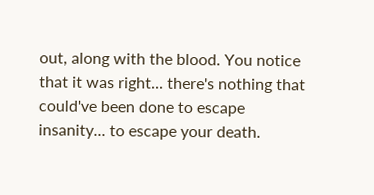out, along with the blood. You notice that it was right... there's nothing that could've been done to escape insanity... to escape your death.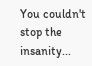You couldn't stop the insanity...